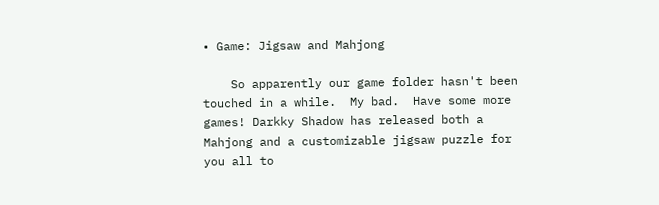• Game: Jigsaw and Mahjong

    So apparently our game folder hasn't been touched in a while.  My bad.  Have some more games! Darkky Shadow has released both a Mahjong and a customizable jigsaw puzzle for you all to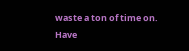waste a ton of time on.  Have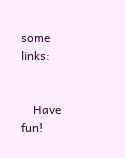some links:


    Have fun!